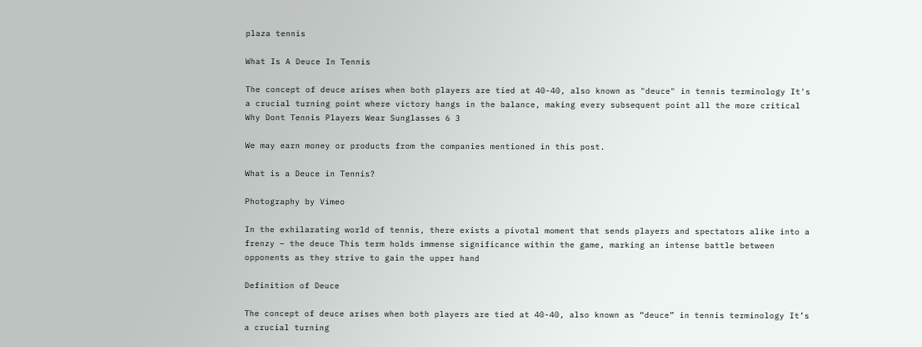plaza tennis

What Is A Deuce In Tennis

The concept of deuce arises when both players are tied at 40-40, also known as "deuce" in tennis terminology It's a crucial turning point where victory hangs in the balance, making every subsequent point all the more critical
Why Dont Tennis Players Wear Sunglasses 6 3

We may earn money or products from the companies mentioned in this post.

What is a Deuce in Tennis?

Photography by Vimeo

In the exhilarating world of tennis, there exists a pivotal moment that sends players and spectators alike into a frenzy – the deuce This term holds immense significance within the game, marking an intense battle between opponents as they strive to gain the upper hand

Definition of Deuce

The concept of deuce arises when both players are tied at 40-40, also known as “deuce” in tennis terminology It’s a crucial turning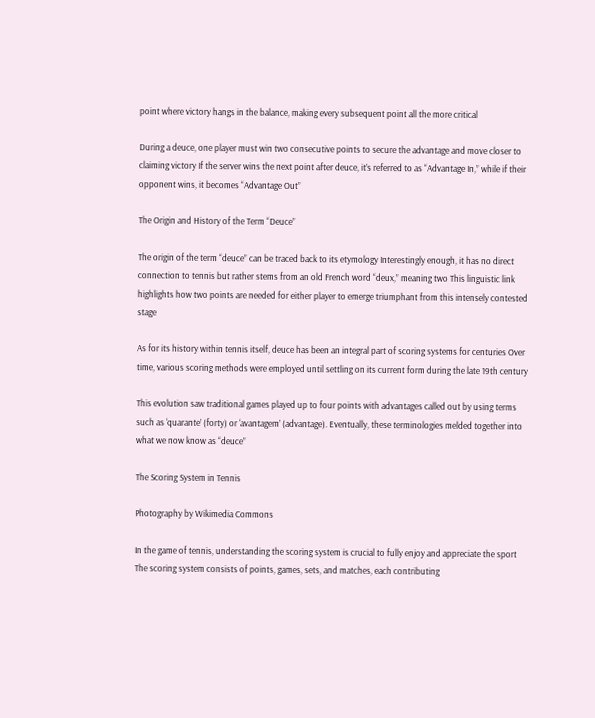point where victory hangs in the balance, making every subsequent point all the more critical

During a deuce, one player must win two consecutive points to secure the advantage and move closer to claiming victory If the server wins the next point after deuce, it’s referred to as “Advantage In,” while if their opponent wins, it becomes “Advantage Out”

The Origin and History of the Term “Deuce”

The origin of the term “deuce” can be traced back to its etymology Interestingly enough, it has no direct connection to tennis but rather stems from an old French word “deux,” meaning two This linguistic link highlights how two points are needed for either player to emerge triumphant from this intensely contested stage

As for its history within tennis itself, deuce has been an integral part of scoring systems for centuries Over time, various scoring methods were employed until settling on its current form during the late 19th century

This evolution saw traditional games played up to four points with advantages called out by using terms such as ‘quarante’ (forty) or ‘avantagem’ (advantage). Eventually, these terminologies melded together into what we now know as “deuce”

The Scoring System in Tennis

Photography by Wikimedia Commons

In the game of tennis, understanding the scoring system is crucial to fully enjoy and appreciate the sport The scoring system consists of points, games, sets, and matches, each contributing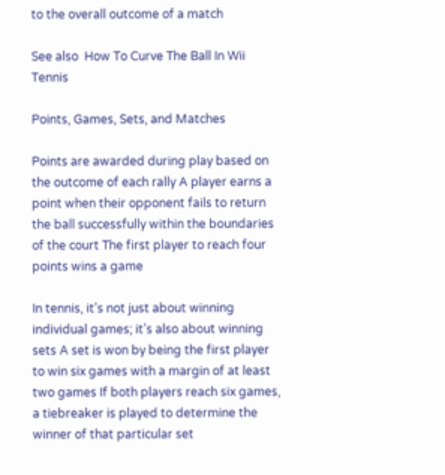to the overall outcome of a match

See also  How To Curve The Ball In Wii Tennis

Points, Games, Sets, and Matches

Points are awarded during play based on the outcome of each rally A player earns a point when their opponent fails to return the ball successfully within the boundaries of the court The first player to reach four points wins a game

In tennis, it’s not just about winning individual games; it’s also about winning sets A set is won by being the first player to win six games with a margin of at least two games If both players reach six games, a tiebreaker is played to determine the winner of that particular set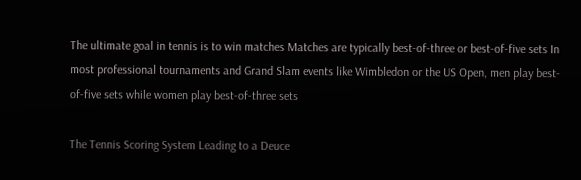The ultimate goal in tennis is to win matches Matches are typically best-of-three or best-of-five sets In most professional tournaments and Grand Slam events like Wimbledon or the US Open, men play best-of-five sets while women play best-of-three sets

The Tennis Scoring System Leading to a Deuce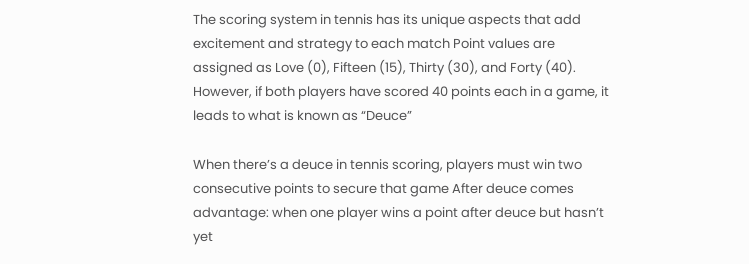The scoring system in tennis has its unique aspects that add excitement and strategy to each match Point values are assigned as Love (0), Fifteen (15), Thirty (30), and Forty (40). However, if both players have scored 40 points each in a game, it leads to what is known as “Deuce”

When there’s a deuce in tennis scoring, players must win two consecutive points to secure that game After deuce comes advantage: when one player wins a point after deuce but hasn’t yet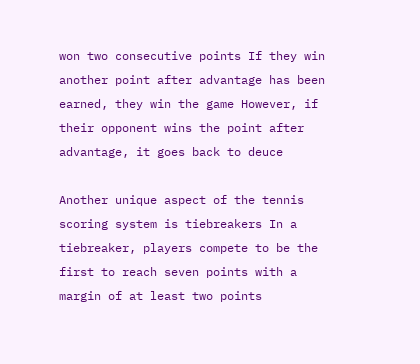won two consecutive points If they win another point after advantage has been earned, they win the game However, if their opponent wins the point after advantage, it goes back to deuce

Another unique aspect of the tennis scoring system is tiebreakers In a tiebreaker, players compete to be the first to reach seven points with a margin of at least two points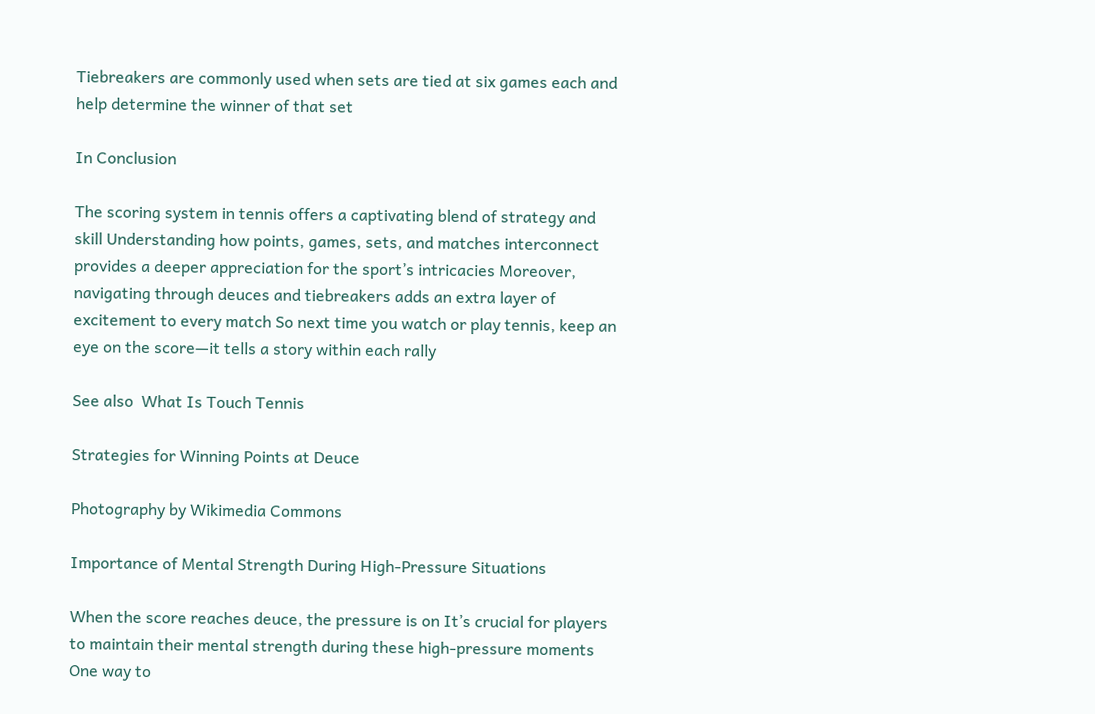Tiebreakers are commonly used when sets are tied at six games each and help determine the winner of that set

In Conclusion

The scoring system in tennis offers a captivating blend of strategy and skill Understanding how points, games, sets, and matches interconnect provides a deeper appreciation for the sport’s intricacies Moreover, navigating through deuces and tiebreakers adds an extra layer of excitement to every match So next time you watch or play tennis, keep an eye on the score—it tells a story within each rally

See also  What Is Touch Tennis

Strategies for Winning Points at Deuce

Photography by Wikimedia Commons

Importance of Mental Strength During High-Pressure Situations

When the score reaches deuce, the pressure is on It’s crucial for players to maintain their mental strength during these high-pressure moments One way to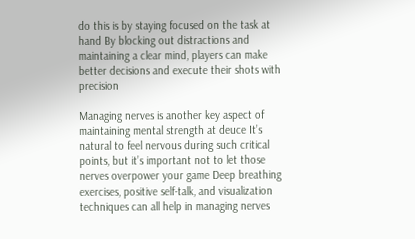do this is by staying focused on the task at hand By blocking out distractions and maintaining a clear mind, players can make better decisions and execute their shots with precision

Managing nerves is another key aspect of maintaining mental strength at deuce It’s natural to feel nervous during such critical points, but it’s important not to let those nerves overpower your game Deep breathing exercises, positive self-talk, and visualization techniques can all help in managing nerves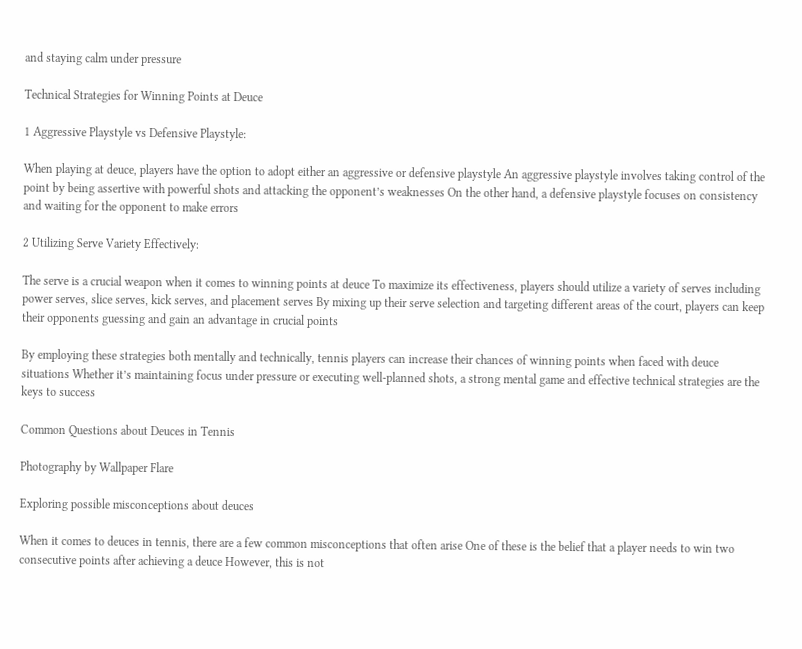and staying calm under pressure

Technical Strategies for Winning Points at Deuce

1 Aggressive Playstyle vs Defensive Playstyle:

When playing at deuce, players have the option to adopt either an aggressive or defensive playstyle An aggressive playstyle involves taking control of the point by being assertive with powerful shots and attacking the opponent’s weaknesses On the other hand, a defensive playstyle focuses on consistency and waiting for the opponent to make errors

2 Utilizing Serve Variety Effectively:

The serve is a crucial weapon when it comes to winning points at deuce To maximize its effectiveness, players should utilize a variety of serves including power serves, slice serves, kick serves, and placement serves By mixing up their serve selection and targeting different areas of the court, players can keep their opponents guessing and gain an advantage in crucial points

By employing these strategies both mentally and technically, tennis players can increase their chances of winning points when faced with deuce situations Whether it’s maintaining focus under pressure or executing well-planned shots, a strong mental game and effective technical strategies are the keys to success

Common Questions about Deuces in Tennis

Photography by Wallpaper Flare

Exploring possible misconceptions about deuces

When it comes to deuces in tennis, there are a few common misconceptions that often arise One of these is the belief that a player needs to win two consecutive points after achieving a deuce However, this is not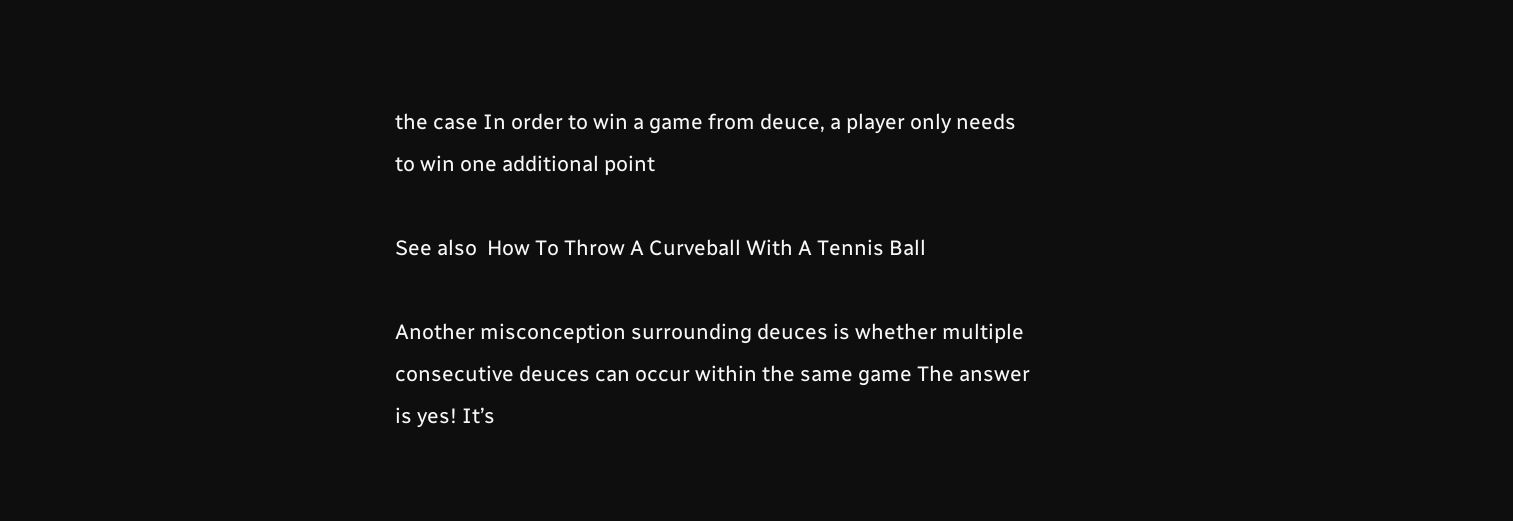the case In order to win a game from deuce, a player only needs to win one additional point

See also  How To Throw A Curveball With A Tennis Ball

Another misconception surrounding deuces is whether multiple consecutive deuces can occur within the same game The answer is yes! It’s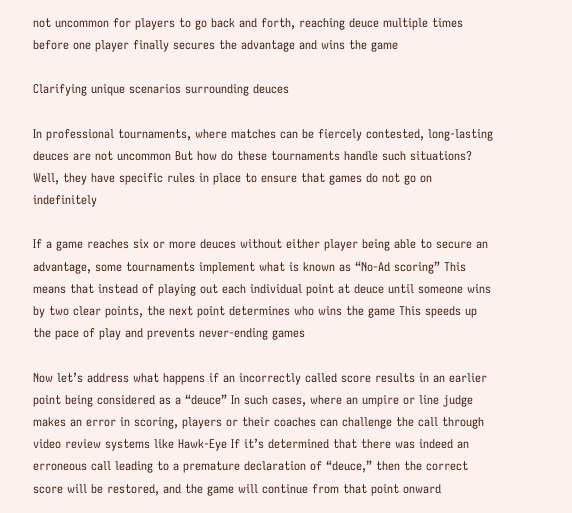not uncommon for players to go back and forth, reaching deuce multiple times before one player finally secures the advantage and wins the game

Clarifying unique scenarios surrounding deuces

In professional tournaments, where matches can be fiercely contested, long-lasting deuces are not uncommon But how do these tournaments handle such situations? Well, they have specific rules in place to ensure that games do not go on indefinitely

If a game reaches six or more deuces without either player being able to secure an advantage, some tournaments implement what is known as “No-Ad scoring” This means that instead of playing out each individual point at deuce until someone wins by two clear points, the next point determines who wins the game This speeds up the pace of play and prevents never-ending games

Now let’s address what happens if an incorrectly called score results in an earlier point being considered as a “deuce” In such cases, where an umpire or line judge makes an error in scoring, players or their coaches can challenge the call through video review systems like Hawk-Eye If it’s determined that there was indeed an erroneous call leading to a premature declaration of “deuce,” then the correct score will be restored, and the game will continue from that point onward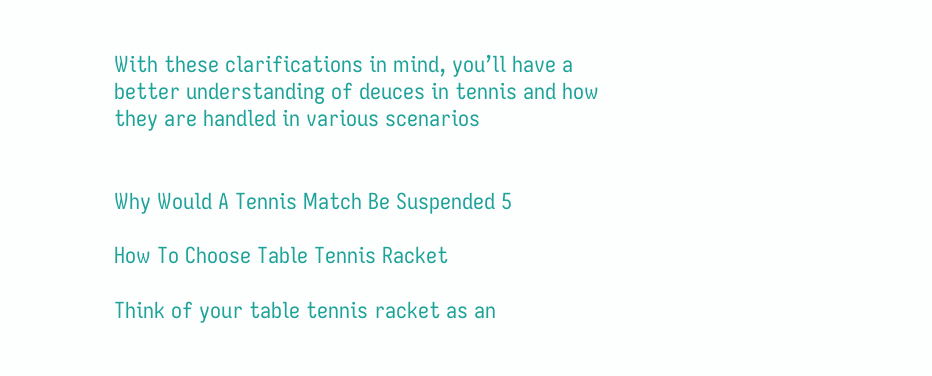With these clarifications in mind, you’ll have a better understanding of deuces in tennis and how they are handled in various scenarios


Why Would A Tennis Match Be Suspended 5

How To Choose Table Tennis Racket

Think of your table tennis racket as an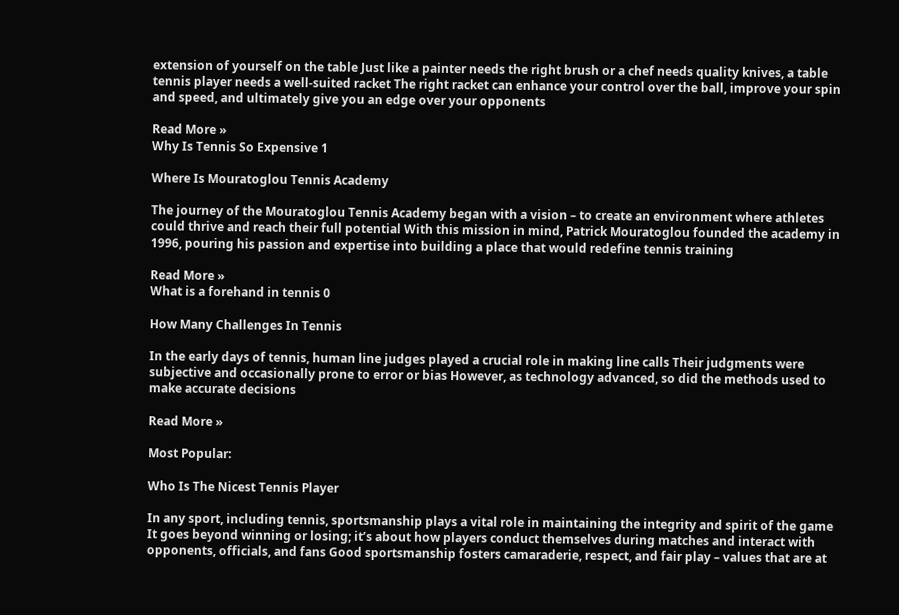extension of yourself on the table Just like a painter needs the right brush or a chef needs quality knives, a table tennis player needs a well-suited racket The right racket can enhance your control over the ball, improve your spin and speed, and ultimately give you an edge over your opponents

Read More »
Why Is Tennis So Expensive 1

Where Is Mouratoglou Tennis Academy

The journey of the Mouratoglou Tennis Academy began with a vision – to create an environment where athletes could thrive and reach their full potential With this mission in mind, Patrick Mouratoglou founded the academy in 1996, pouring his passion and expertise into building a place that would redefine tennis training

Read More »
What is a forehand in tennis 0

How Many Challenges In Tennis

In the early days of tennis, human line judges played a crucial role in making line calls Their judgments were subjective and occasionally prone to error or bias However, as technology advanced, so did the methods used to make accurate decisions

Read More »

Most Popular:

Who Is The Nicest Tennis Player

In any sport, including tennis, sportsmanship plays a vital role in maintaining the integrity and spirit of the game It goes beyond winning or losing; it’s about how players conduct themselves during matches and interact with opponents, officials, and fans Good sportsmanship fosters camaraderie, respect, and fair play – values that are at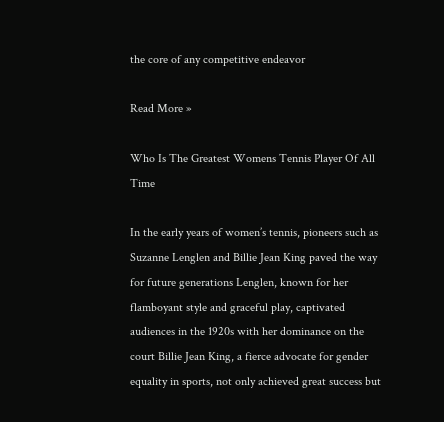the core of any competitive endeavor

Read More »

Who Is The Greatest Womens Tennis Player Of All Time

In the early years of women’s tennis, pioneers such as Suzanne Lenglen and Billie Jean King paved the way for future generations Lenglen, known for her flamboyant style and graceful play, captivated audiences in the 1920s with her dominance on the court Billie Jean King, a fierce advocate for gender equality in sports, not only achieved great success but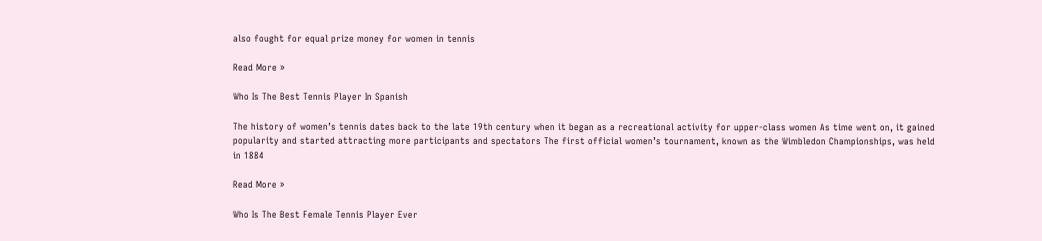also fought for equal prize money for women in tennis

Read More »

Who Is The Best Tennis Player In Spanish

The history of women’s tennis dates back to the late 19th century when it began as a recreational activity for upper-class women As time went on, it gained popularity and started attracting more participants and spectators The first official women’s tournament, known as the Wimbledon Championships, was held in 1884

Read More »

Who Is The Best Female Tennis Player Ever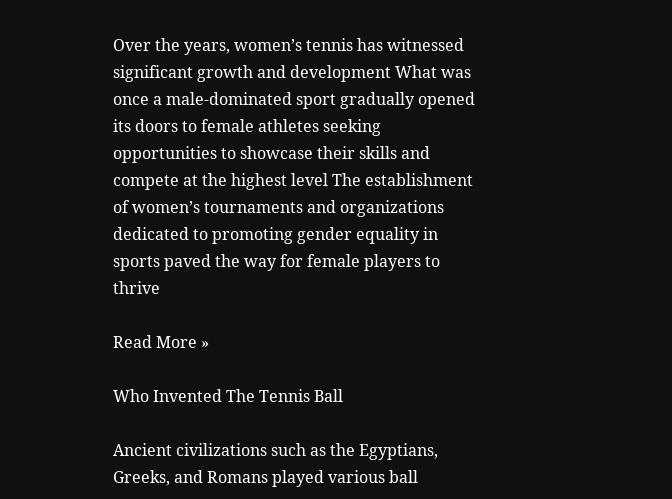Over the years, women’s tennis has witnessed significant growth and development What was once a male-dominated sport gradually opened its doors to female athletes seeking opportunities to showcase their skills and compete at the highest level The establishment of women’s tournaments and organizations dedicated to promoting gender equality in sports paved the way for female players to thrive

Read More »

Who Invented The Tennis Ball

Ancient civilizations such as the Egyptians, Greeks, and Romans played various ball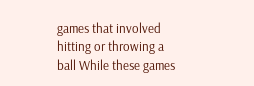games that involved hitting or throwing a ball While these games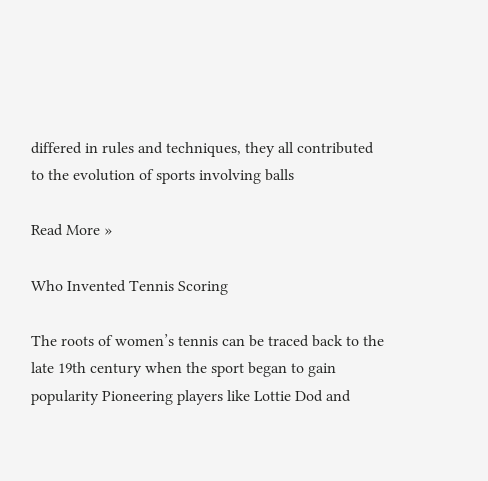differed in rules and techniques, they all contributed to the evolution of sports involving balls

Read More »

Who Invented Tennis Scoring

The roots of women’s tennis can be traced back to the late 19th century when the sport began to gain popularity Pioneering players like Lottie Dod and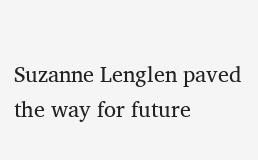Suzanne Lenglen paved the way for future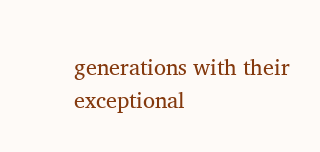generations with their exceptional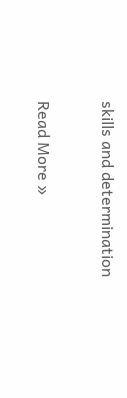skills and determination

Read More »